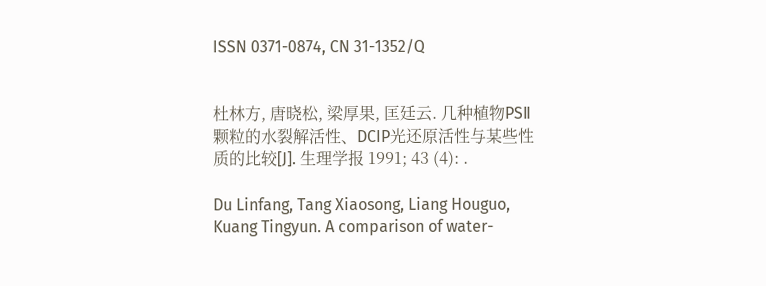ISSN 0371-0874, CN 31-1352/Q


杜林方, 唐晓松, 梁厚果, 匡廷云. 几种植物PSⅡ颗粒的水裂解活性、DCIP光还原活性与某些性质的比较[J]. 生理学报 1991; 43 (4): .

Du Linfang, Tang Xiaosong, Liang Houguo, Kuang Tingyun. A comparison of water-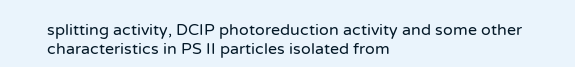splitting activity, DCIP photoreduction activity and some other characteristics in PS II particles isolated from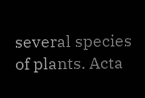several species of plants. Acta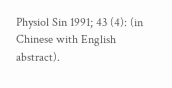Physiol Sin 1991; 43 (4): (in Chinese with English abstract).